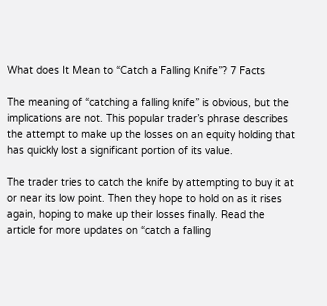What does It Mean to “Catch a Falling Knife”? 7 Facts

The meaning of “catching a falling knife” is obvious, but the implications are not. This popular trader’s phrase describes the attempt to make up the losses on an equity holding that has quickly lost a significant portion of its value.

The trader tries to catch the knife by attempting to buy it at or near its low point. Then they hope to hold on as it rises again, hoping to make up their losses finally. Read the article for more updates on “catch a falling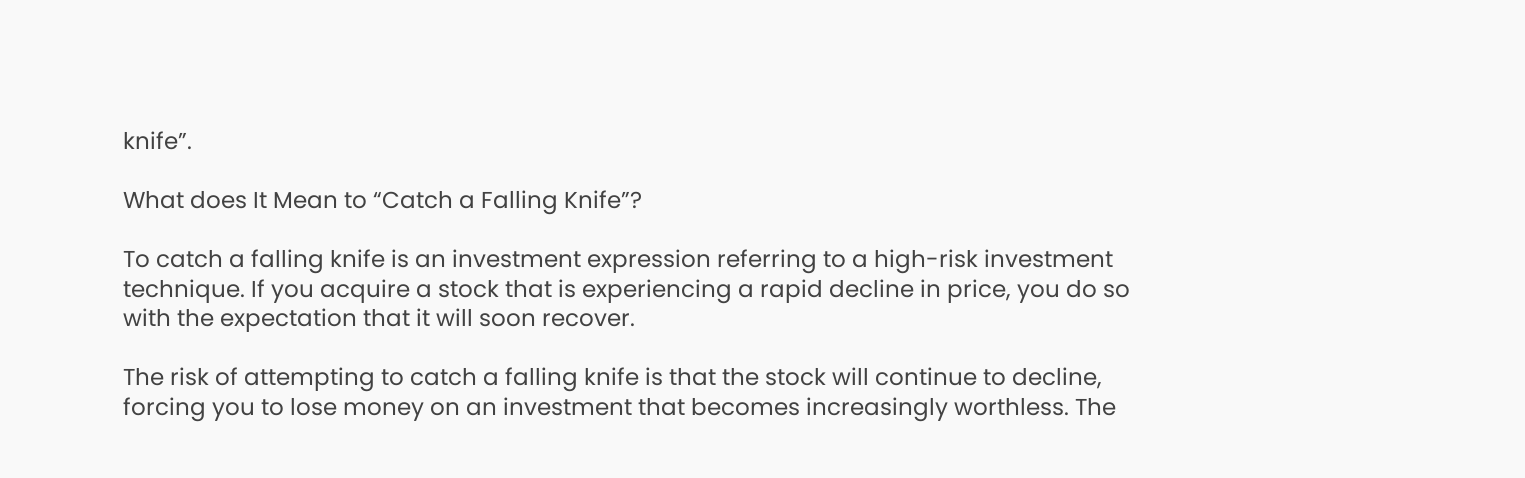knife”.

What does It Mean to “Catch a Falling Knife”?

To catch a falling knife is an investment expression referring to a high-risk investment technique. If you acquire a stock that is experiencing a rapid decline in price, you do so with the expectation that it will soon recover.

The risk of attempting to catch a falling knife is that the stock will continue to decline, forcing you to lose money on an investment that becomes increasingly worthless. The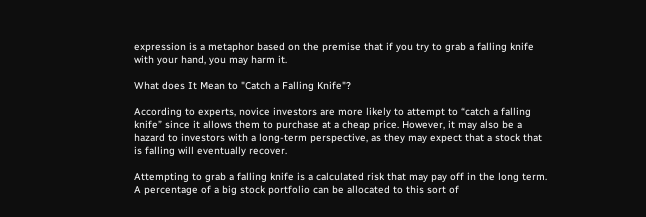expression is a metaphor based on the premise that if you try to grab a falling knife with your hand, you may harm it.

What does It Mean to "Catch a Falling Knife"?

According to experts, novice investors are more likely to attempt to “catch a falling knife” since it allows them to purchase at a cheap price. However, it may also be a hazard to investors with a long-term perspective, as they may expect that a stock that is falling will eventually recover.

Attempting to grab a falling knife is a calculated risk that may pay off in the long term. A percentage of a big stock portfolio can be allocated to this sort of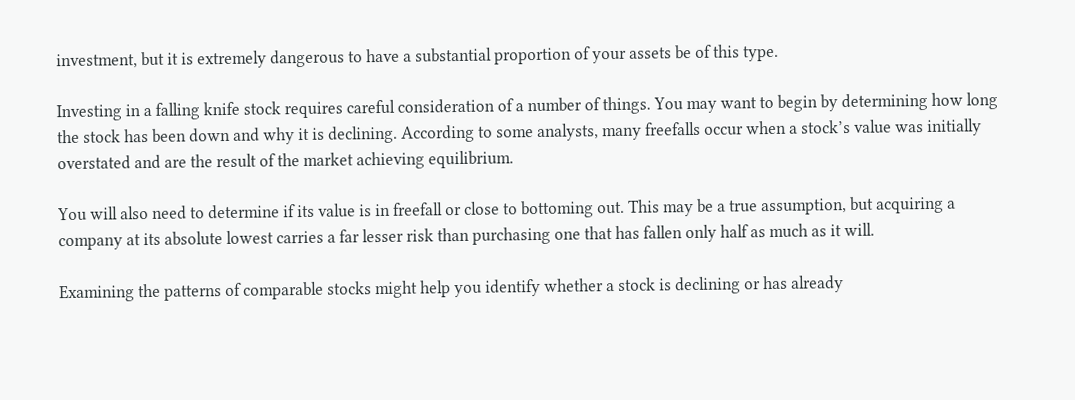investment, but it is extremely dangerous to have a substantial proportion of your assets be of this type.

Investing in a falling knife stock requires careful consideration of a number of things. You may want to begin by determining how long the stock has been down and why it is declining. According to some analysts, many freefalls occur when a stock’s value was initially overstated and are the result of the market achieving equilibrium.

You will also need to determine if its value is in freefall or close to bottoming out. This may be a true assumption, but acquiring a company at its absolute lowest carries a far lesser risk than purchasing one that has fallen only half as much as it will.

Examining the patterns of comparable stocks might help you identify whether a stock is declining or has already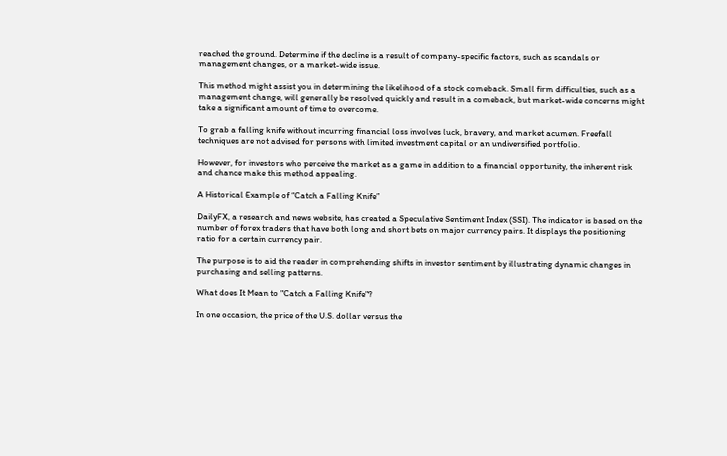reached the ground. Determine if the decline is a result of company-specific factors, such as scandals or management changes, or a market-wide issue.

This method might assist you in determining the likelihood of a stock comeback. Small firm difficulties, such as a management change, will generally be resolved quickly and result in a comeback, but market-wide concerns might take a significant amount of time to overcome.

To grab a falling knife without incurring financial loss involves luck, bravery, and market acumen. Freefall techniques are not advised for persons with limited investment capital or an undiversified portfolio.

However, for investors who perceive the market as a game in addition to a financial opportunity, the inherent risk and chance make this method appealing.

A Historical Example of “Catch a Falling Knife”

DailyFX, a research and news website, has created a Speculative Sentiment Index (SSI). The indicator is based on the number of forex traders that have both long and short bets on major currency pairs. It displays the positioning ratio for a certain currency pair.

The purpose is to aid the reader in comprehending shifts in investor sentiment by illustrating dynamic changes in purchasing and selling patterns.

What does It Mean to "Catch a Falling Knife"?

In one occasion, the price of the U.S. dollar versus the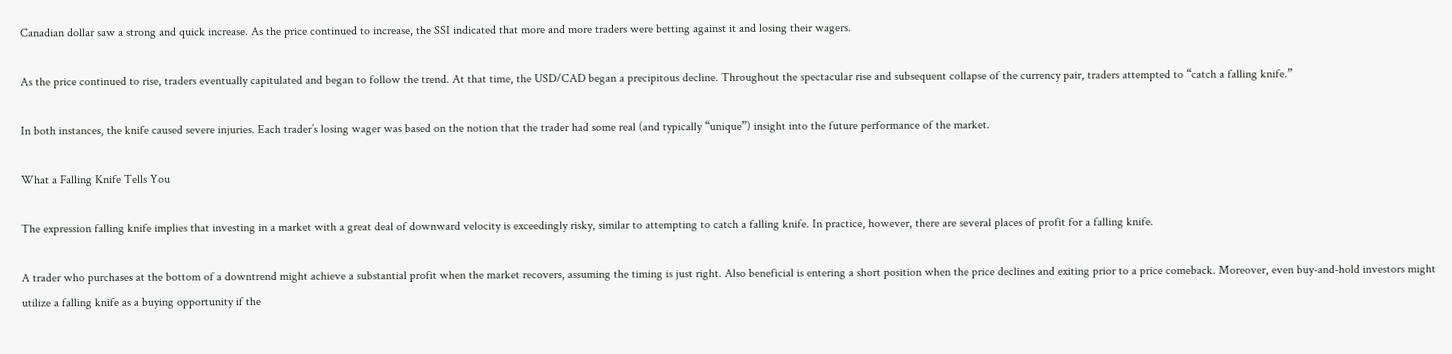Canadian dollar saw a strong and quick increase. As the price continued to increase, the SSI indicated that more and more traders were betting against it and losing their wagers.

As the price continued to rise, traders eventually capitulated and began to follow the trend. At that time, the USD/CAD began a precipitous decline. Throughout the spectacular rise and subsequent collapse of the currency pair, traders attempted to “catch a falling knife.”

In both instances, the knife caused severe injuries. Each trader’s losing wager was based on the notion that the trader had some real (and typically “unique”) insight into the future performance of the market.

What a Falling Knife Tells You

The expression falling knife implies that investing in a market with a great deal of downward velocity is exceedingly risky, similar to attempting to catch a falling knife. In practice, however, there are several places of profit for a falling knife.

A trader who purchases at the bottom of a downtrend might achieve a substantial profit when the market recovers, assuming the timing is just right. Also beneficial is entering a short position when the price declines and exiting prior to a price comeback. Moreover, even buy-and-hold investors might utilize a falling knife as a buying opportunity if the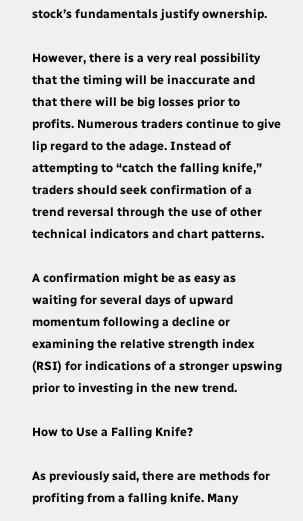stock’s fundamentals justify ownership.

However, there is a very real possibility that the timing will be inaccurate and that there will be big losses prior to profits. Numerous traders continue to give lip regard to the adage. Instead of attempting to “catch the falling knife,” traders should seek confirmation of a trend reversal through the use of other technical indicators and chart patterns.

A confirmation might be as easy as waiting for several days of upward momentum following a decline or examining the relative strength index (RSI) for indications of a stronger upswing prior to investing in the new trend.

How to Use a Falling Knife?

As previously said, there are methods for profiting from a falling knife. Many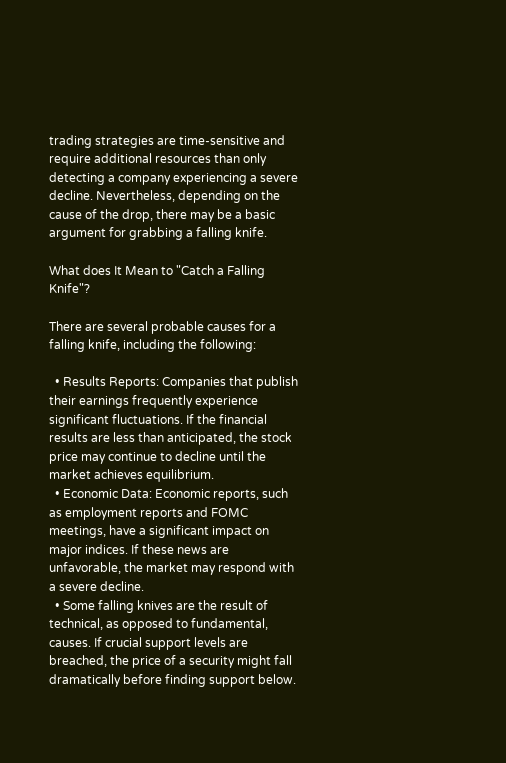trading strategies are time-sensitive and require additional resources than only detecting a company experiencing a severe decline. Nevertheless, depending on the cause of the drop, there may be a basic argument for grabbing a falling knife.

What does It Mean to "Catch a Falling Knife"?

There are several probable causes for a falling knife, including the following:

  • Results Reports: Companies that publish their earnings frequently experience significant fluctuations. If the financial results are less than anticipated, the stock price may continue to decline until the market achieves equilibrium.
  • Economic Data: Economic reports, such as employment reports and FOMC meetings, have a significant impact on major indices. If these news are unfavorable, the market may respond with a severe decline.
  • Some falling knives are the result of technical, as opposed to fundamental, causes. If crucial support levels are breached, the price of a security might fall dramatically before finding support below.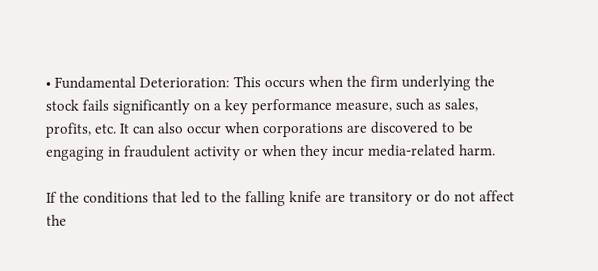• Fundamental Deterioration: This occurs when the firm underlying the stock fails significantly on a key performance measure, such as sales, profits, etc. It can also occur when corporations are discovered to be engaging in fraudulent activity or when they incur media-related harm.

If the conditions that led to the falling knife are transitory or do not affect the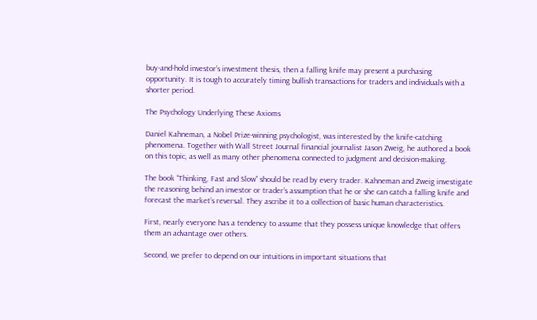buy-and-hold investor’s investment thesis, then a falling knife may present a purchasing opportunity. It is tough to accurately timing bullish transactions for traders and individuals with a shorter period.

The Psychology Underlying These Axioms

Daniel Kahneman, a Nobel Prize-winning psychologist, was interested by the knife-catching phenomena. Together with Wall Street Journal financial journalist Jason Zweig, he authored a book on this topic, as well as many other phenomena connected to judgment and decision-making.

The book “Thinking, Fast and Slow” should be read by every trader. Kahneman and Zweig investigate the reasoning behind an investor or trader’s assumption that he or she can catch a falling knife and forecast the market’s reversal. They ascribe it to a collection of basic human characteristics.

First, nearly everyone has a tendency to assume that they possess unique knowledge that offers them an advantage over others.

Second, we prefer to depend on our intuitions in important situations that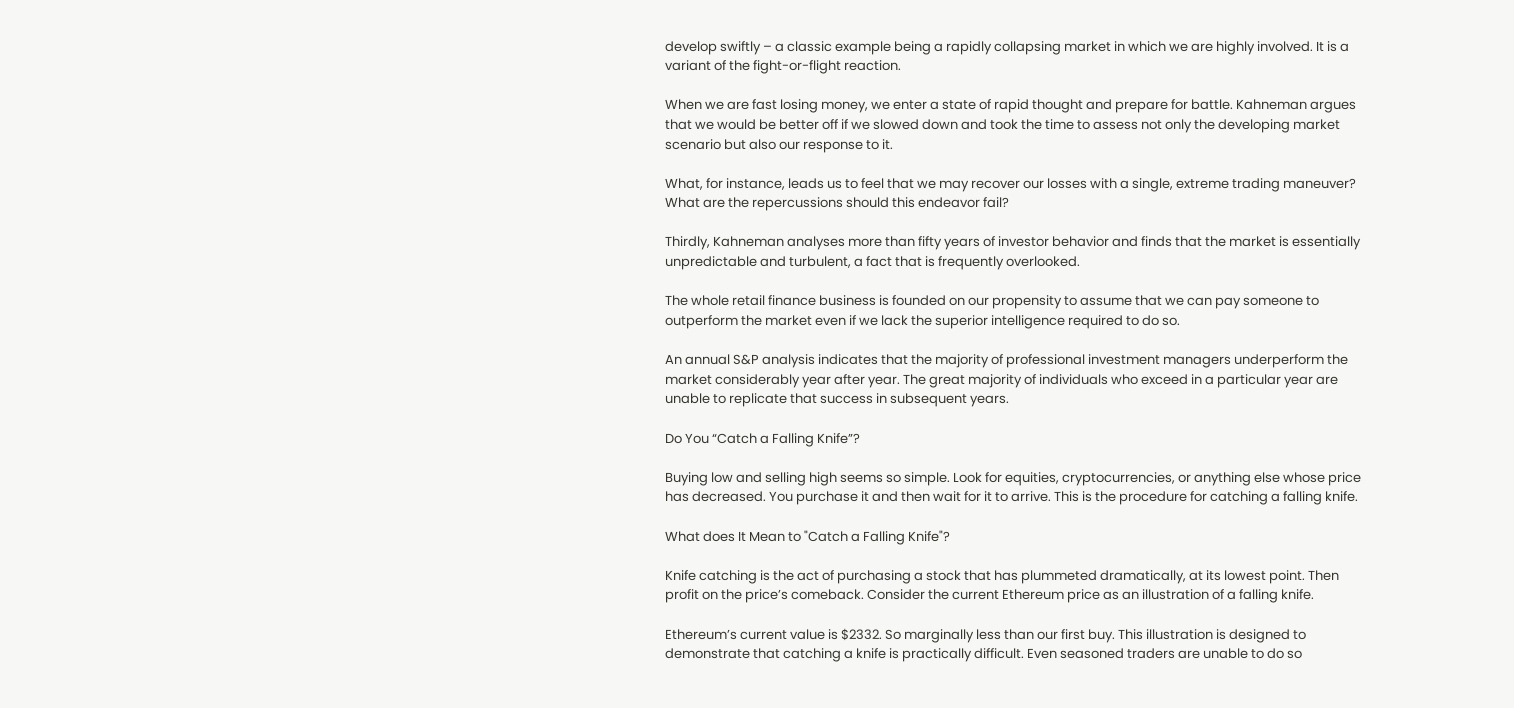develop swiftly – a classic example being a rapidly collapsing market in which we are highly involved. It is a variant of the fight-or-flight reaction.

When we are fast losing money, we enter a state of rapid thought and prepare for battle. Kahneman argues that we would be better off if we slowed down and took the time to assess not only the developing market scenario but also our response to it.

What, for instance, leads us to feel that we may recover our losses with a single, extreme trading maneuver? What are the repercussions should this endeavor fail?

Thirdly, Kahneman analyses more than fifty years of investor behavior and finds that the market is essentially unpredictable and turbulent, a fact that is frequently overlooked.

The whole retail finance business is founded on our propensity to assume that we can pay someone to outperform the market even if we lack the superior intelligence required to do so.

An annual S&P analysis indicates that the majority of professional investment managers underperform the market considerably year after year. The great majority of individuals who exceed in a particular year are unable to replicate that success in subsequent years.

Do You “Catch a Falling Knife”?

Buying low and selling high seems so simple. Look for equities, cryptocurrencies, or anything else whose price has decreased. You purchase it and then wait for it to arrive. This is the procedure for catching a falling knife.

What does It Mean to "Catch a Falling Knife"?

Knife catching is the act of purchasing a stock that has plummeted dramatically, at its lowest point. Then profit on the price’s comeback. Consider the current Ethereum price as an illustration of a falling knife.

Ethereum’s current value is $2332. So marginally less than our first buy. This illustration is designed to demonstrate that catching a knife is practically difficult. Even seasoned traders are unable to do so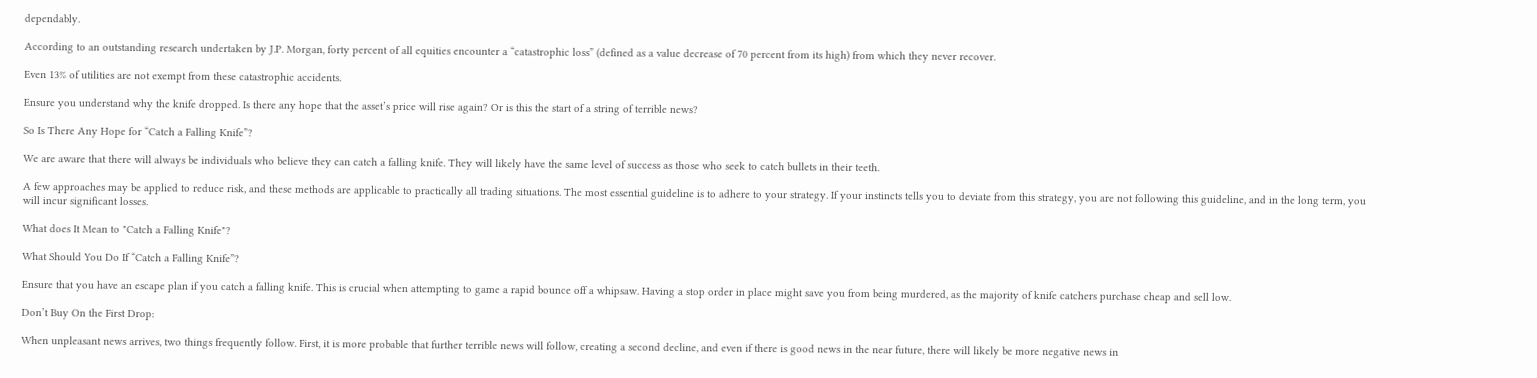dependably.

According to an outstanding research undertaken by J.P. Morgan, forty percent of all equities encounter a “catastrophic loss” (defined as a value decrease of 70 percent from its high) from which they never recover.

Even 13% of utilities are not exempt from these catastrophic accidents.

Ensure you understand why the knife dropped. Is there any hope that the asset’s price will rise again? Or is this the start of a string of terrible news?

So Is There Any Hope for “Catch a Falling Knife”?

We are aware that there will always be individuals who believe they can catch a falling knife. They will likely have the same level of success as those who seek to catch bullets in their teeth.

A few approaches may be applied to reduce risk, and these methods are applicable to practically all trading situations. The most essential guideline is to adhere to your strategy. If your instincts tells you to deviate from this strategy, you are not following this guideline, and in the long term, you will incur significant losses.

What does It Mean to "Catch a Falling Knife"?

What Should You Do If “Catch a Falling Knife”?

Ensure that you have an escape plan if you catch a falling knife. This is crucial when attempting to game a rapid bounce off a whipsaw. Having a stop order in place might save you from being murdered, as the majority of knife catchers purchase cheap and sell low.

Don’t Buy On the First Drop:

When unpleasant news arrives, two things frequently follow. First, it is more probable that further terrible news will follow, creating a second decline, and even if there is good news in the near future, there will likely be more negative news in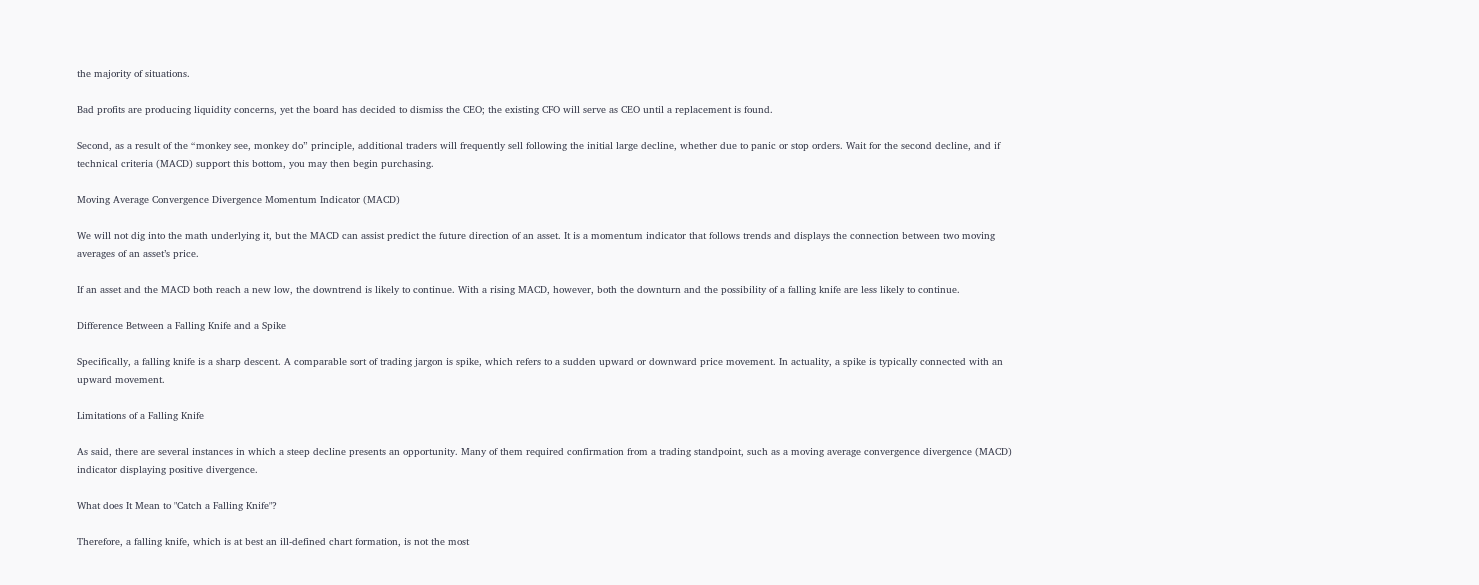the majority of situations.

Bad profits are producing liquidity concerns, yet the board has decided to dismiss the CEO; the existing CFO will serve as CEO until a replacement is found.

Second, as a result of the “monkey see, monkey do” principle, additional traders will frequently sell following the initial large decline, whether due to panic or stop orders. Wait for the second decline, and if technical criteria (MACD) support this bottom, you may then begin purchasing.

Moving Average Convergence Divergence Momentum Indicator (MACD)

We will not dig into the math underlying it, but the MACD can assist predict the future direction of an asset. It is a momentum indicator that follows trends and displays the connection between two moving averages of an asset’s price.

If an asset and the MACD both reach a new low, the downtrend is likely to continue. With a rising MACD, however, both the downturn and the possibility of a falling knife are less likely to continue.

Difference Between a Falling Knife and a Spike

Specifically, a falling knife is a sharp descent. A comparable sort of trading jargon is spike, which refers to a sudden upward or downward price movement. In actuality, a spike is typically connected with an upward movement.

Limitations of a Falling Knife

As said, there are several instances in which a steep decline presents an opportunity. Many of them required confirmation from a trading standpoint, such as a moving average convergence divergence (MACD) indicator displaying positive divergence.

What does It Mean to "Catch a Falling Knife"?

Therefore, a falling knife, which is at best an ill-defined chart formation, is not the most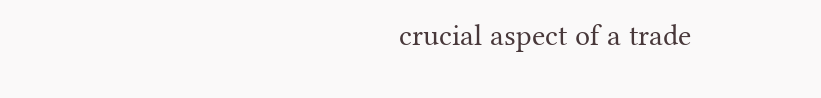crucial aspect of a trade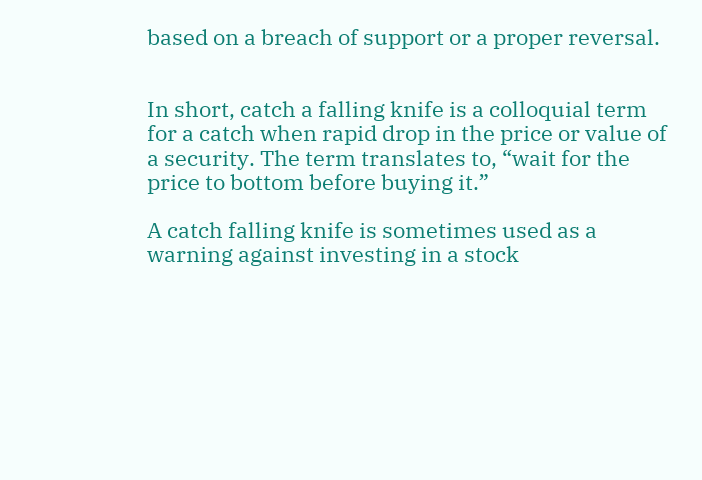based on a breach of support or a proper reversal.


In short, catch a falling knife is a colloquial term for a catch when rapid drop in the price or value of a security. The term translates to, “wait for the price to bottom before buying it.”

A catch falling knife is sometimes used as a warning against investing in a stock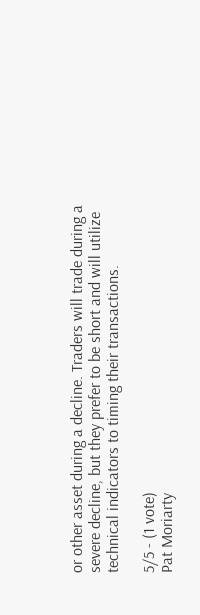or other asset during a decline. Traders will trade during a severe decline, but they prefer to be short and will utilize technical indicators to timing their transactions.

5/5 - (1 vote)
Pat Moriarty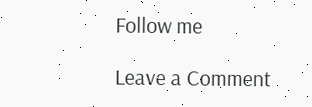Follow me

Leave a Comment